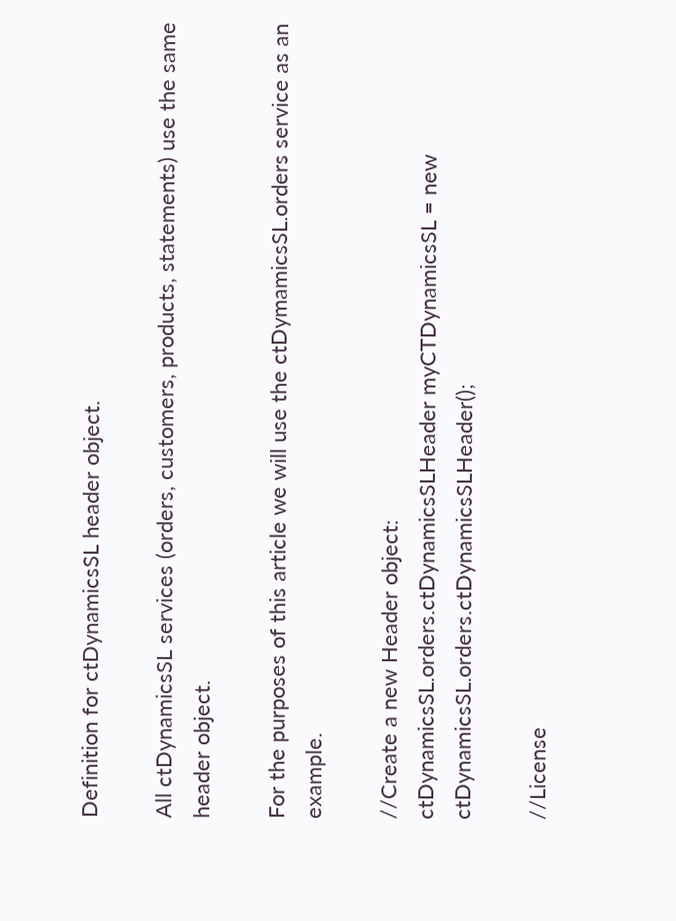Definition for ctDynamicsSL header object.

All ctDynamicsSL services (orders, customers, products, statements) use the same header object.

For the purposes of this article we will use the ctDymamicsSL.orders service as an example.

//Create a new Header object:
ctDynamicsSL.orders.ctDynamicsSLHeader myCTDynamicsSL = new ctDynamicsSL.orders.ctDynamicsSLHeader();

//License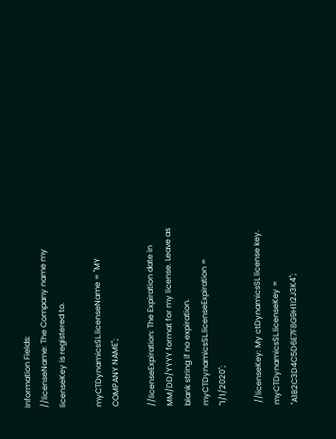Information Fields:
//licenseName: The Company name my licenseKey is registered to.

myCTDynamicsSL.licenseName = "MY COMPANY NAME";

//licenseExpiration: The Expiration date in MM/DD/YYYY format for my license. Leave as blank string if no expiration.
myCTDynamicsSL.licenseExpiration = "1/1/2020";

 //licenseKey: My ctDynamicsSL license key.
myCTDynamicsSL.licenseKey = "A1B2C3D4C5D6E7F8G9H1I2J3K4";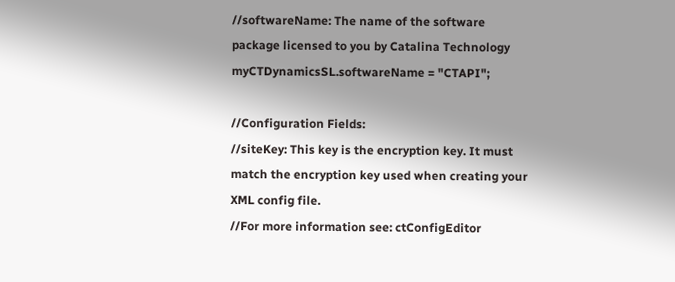//softwareName: The name of the software package licensed to you by Catalina Technology
myCTDynamicsSL.softwareName = "CTAPI";

//Configuration Fields:
//siteKey: This key is the encryption key. It must match the encryption key used when creating your XML config file.
//For more information see: ctConfigEditor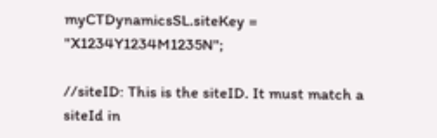myCTDynamicsSL.siteKey = "X1234Y1234M1235N";

//siteID: This is the siteID. It must match a siteId in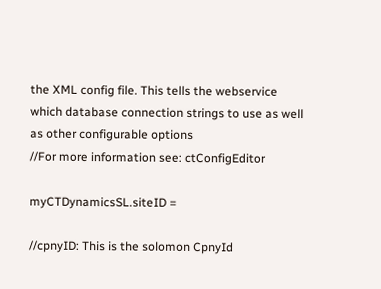the XML config file. This tells the webservice which database connection strings to use as well as other configurable options
//For more information see: ctConfigEditor

myCTDynamicsSL.siteID =

//cpnyID: This is the solomon CpnyId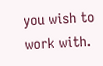you wish to work with.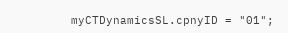myCTDynamicsSL.cpnyID = "01";